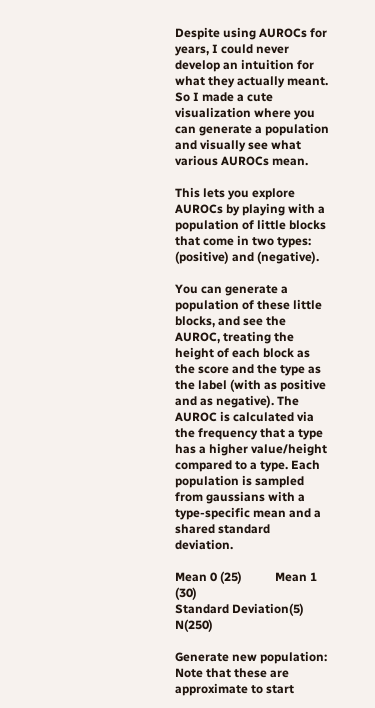Despite using AUROCs for years, I could never develop an intuition for what they actually meant. So I made a cute visualization where you can generate a population and visually see what various AUROCs mean.

This lets you explore AUROCs by playing with a population of little blocks that come in two types: (positive) and (negative).

You can generate a population of these little blocks, and see the AUROC, treating the height of each block as the score and the type as the label (with as positive and as negative). The AUROC is calculated via the frequency that a type has a higher value/height compared to a type. Each population is sampled from gaussians with a type-specific mean and a shared standard deviation.

Mean 0 (25)           Mean 1 (30)
Standard Deviation(5)           N(250)

Generate new population: Note that these are approximate to start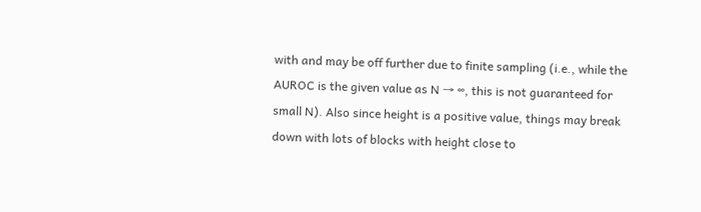with and may be off further due to finite sampling (i.e., while the AUROC is the given value as N → ∞, this is not guaranteed for small N). Also since height is a positive value, things may break down with lots of blocks with height close to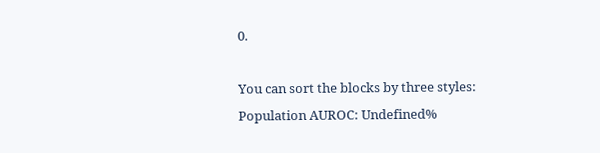0.

You can sort the blocks by three styles:
Population AUROC: Undefined%